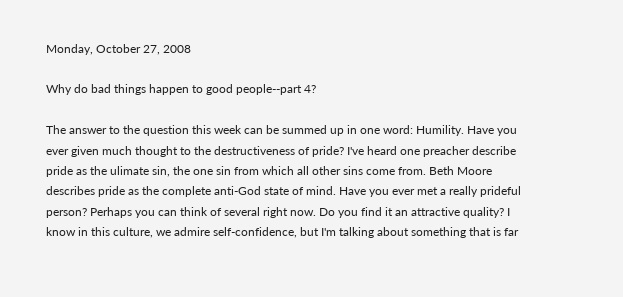Monday, October 27, 2008

Why do bad things happen to good people--part 4?

The answer to the question this week can be summed up in one word: Humility. Have you ever given much thought to the destructiveness of pride? I've heard one preacher describe pride as the ulimate sin, the one sin from which all other sins come from. Beth Moore describes pride as the complete anti-God state of mind. Have you ever met a really prideful person? Perhaps you can think of several right now. Do you find it an attractive quality? I know in this culture, we admire self-confidence, but I'm talking about something that is far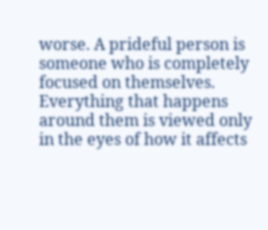worse. A prideful person is someone who is completely focused on themselves. Everything that happens around them is viewed only in the eyes of how it affects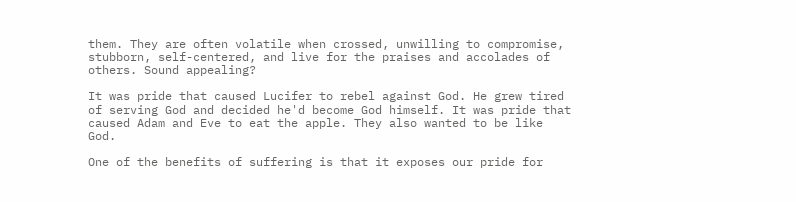them. They are often volatile when crossed, unwilling to compromise, stubborn, self-centered, and live for the praises and accolades of others. Sound appealing?

It was pride that caused Lucifer to rebel against God. He grew tired of serving God and decided he'd become God himself. It was pride that caused Adam and Eve to eat the apple. They also wanted to be like God.

One of the benefits of suffering is that it exposes our pride for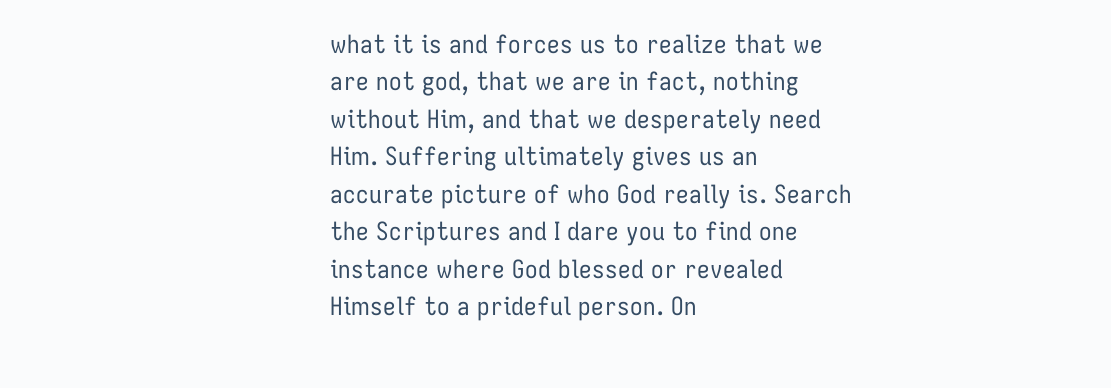what it is and forces us to realize that we are not god, that we are in fact, nothing without Him, and that we desperately need Him. Suffering ultimately gives us an accurate picture of who God really is. Search the Scriptures and I dare you to find one instance where God blessed or revealed Himself to a prideful person. On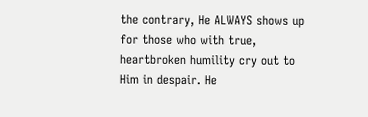the contrary, He ALWAYS shows up for those who with true, heartbroken humility cry out to Him in despair. He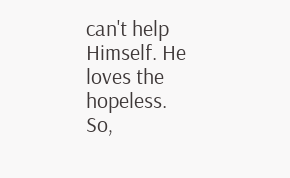can't help Himself. He loves the hopeless.
So,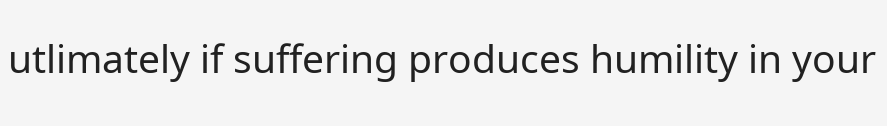utlimately if suffering produces humility in your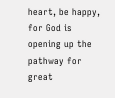heart, be happy, for God is opening up the pathway for great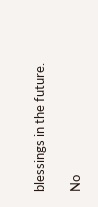blessings in the future.

No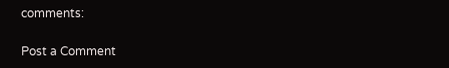comments:

Post a Comment